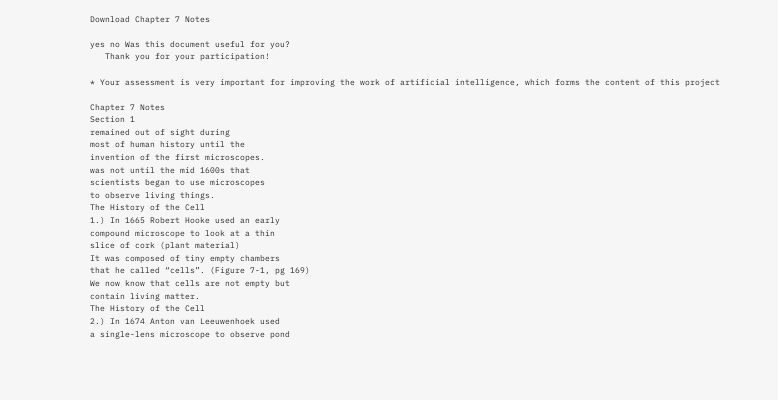Download Chapter 7 Notes

yes no Was this document useful for you?
   Thank you for your participation!

* Your assessment is very important for improving the work of artificial intelligence, which forms the content of this project

Chapter 7 Notes
Section 1
remained out of sight during
most of human history until the
invention of the first microscopes.
was not until the mid 1600s that
scientists began to use microscopes
to observe living things.
The History of the Cell
1.) In 1665 Robert Hooke used an early
compound microscope to look at a thin
slice of cork (plant material)
It was composed of tiny empty chambers
that he called “cells”. (Figure 7-1, pg 169)
We now know that cells are not empty but
contain living matter.
The History of the Cell
2.) In 1674 Anton van Leeuwenhoek used
a single-lens microscope to observe pond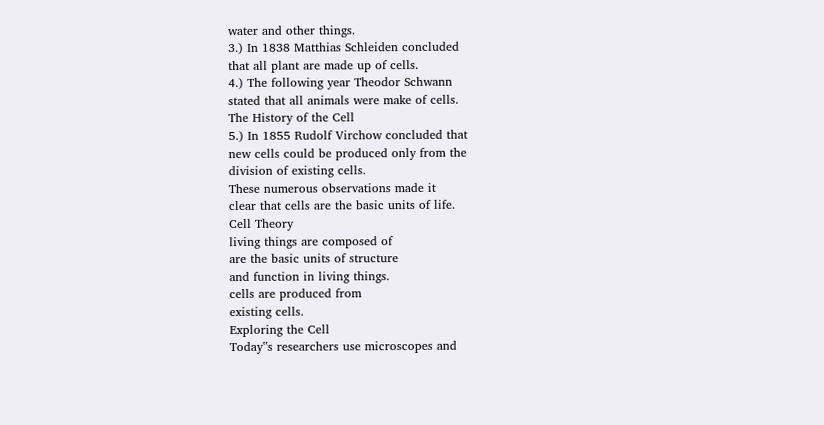water and other things.
3.) In 1838 Matthias Schleiden concluded
that all plant are made up of cells.
4.) The following year Theodor Schwann
stated that all animals were make of cells.
The History of the Cell
5.) In 1855 Rudolf Virchow concluded that
new cells could be produced only from the
division of existing cells.
These numerous observations made it
clear that cells are the basic units of life.
Cell Theory
living things are composed of
are the basic units of structure
and function in living things.
cells are produced from
existing cells.
Exploring the Cell
Today‟s researchers use microscopes and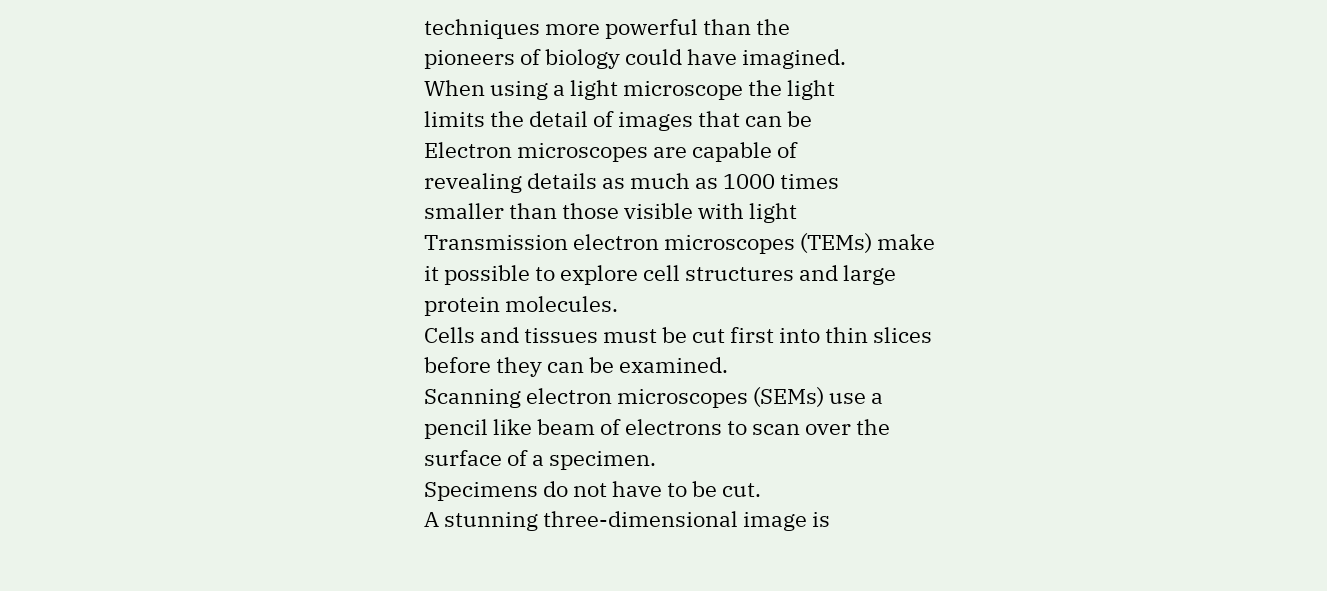techniques more powerful than the
pioneers of biology could have imagined.
When using a light microscope the light
limits the detail of images that can be
Electron microscopes are capable of
revealing details as much as 1000 times
smaller than those visible with light
Transmission electron microscopes (TEMs) make
it possible to explore cell structures and large
protein molecules.
Cells and tissues must be cut first into thin slices
before they can be examined.
Scanning electron microscopes (SEMs) use a
pencil like beam of electrons to scan over the
surface of a specimen.
Specimens do not have to be cut.
A stunning three-dimensional image is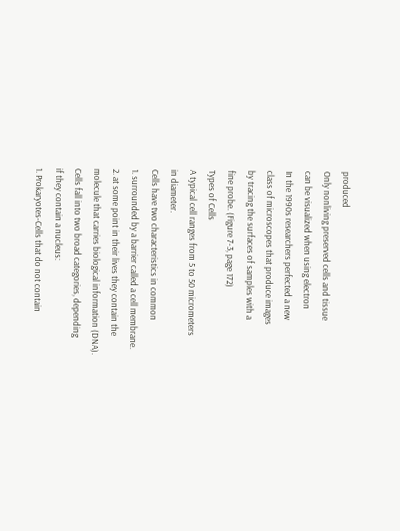produced
Only nonliving preserved cells and tissue
can be visualized when using electron
In the 1990s researchers perfected a new
class of microscopes that produce images
by tracing the surfaces of samples with a
fine probe. (Figure 7-3, page 172)
Types of Cells
A typical cell ranges from 5 to 50 micrometers
in diameter.
Cells have two characteristics in common
1. surrounded by a barrier called a cell membrane.
2. at some point in their lives they contain the
molecule that carries biological information (DNA).
Cells fall into two broad categories, depending
if they contain a nucleus:
1. Prokaryotes-Cells that do not contain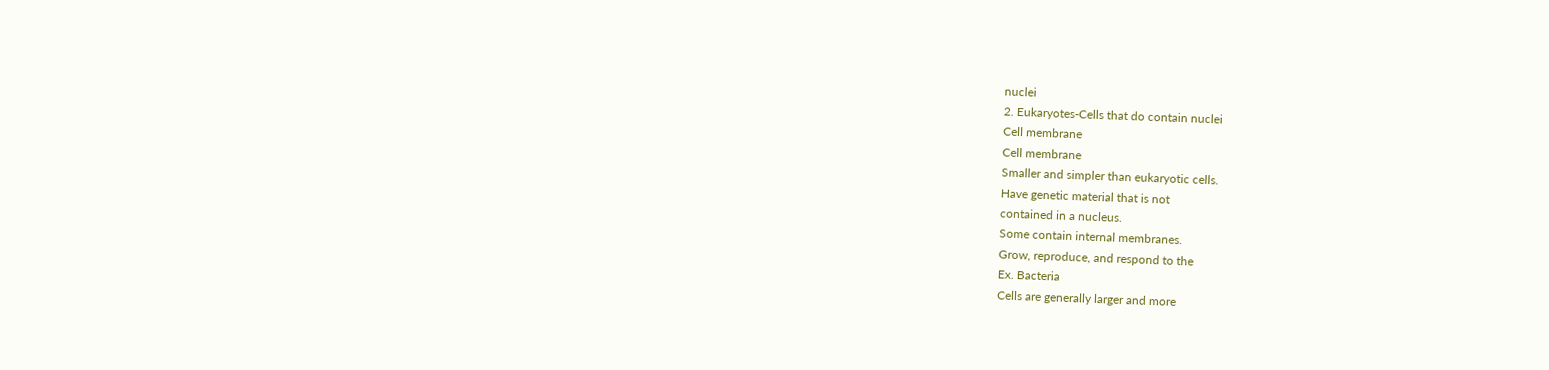nuclei
2. Eukaryotes-Cells that do contain nuclei
Cell membrane
Cell membrane
Smaller and simpler than eukaryotic cells.
Have genetic material that is not
contained in a nucleus.
Some contain internal membranes.
Grow, reproduce, and respond to the
Ex. Bacteria
Cells are generally larger and more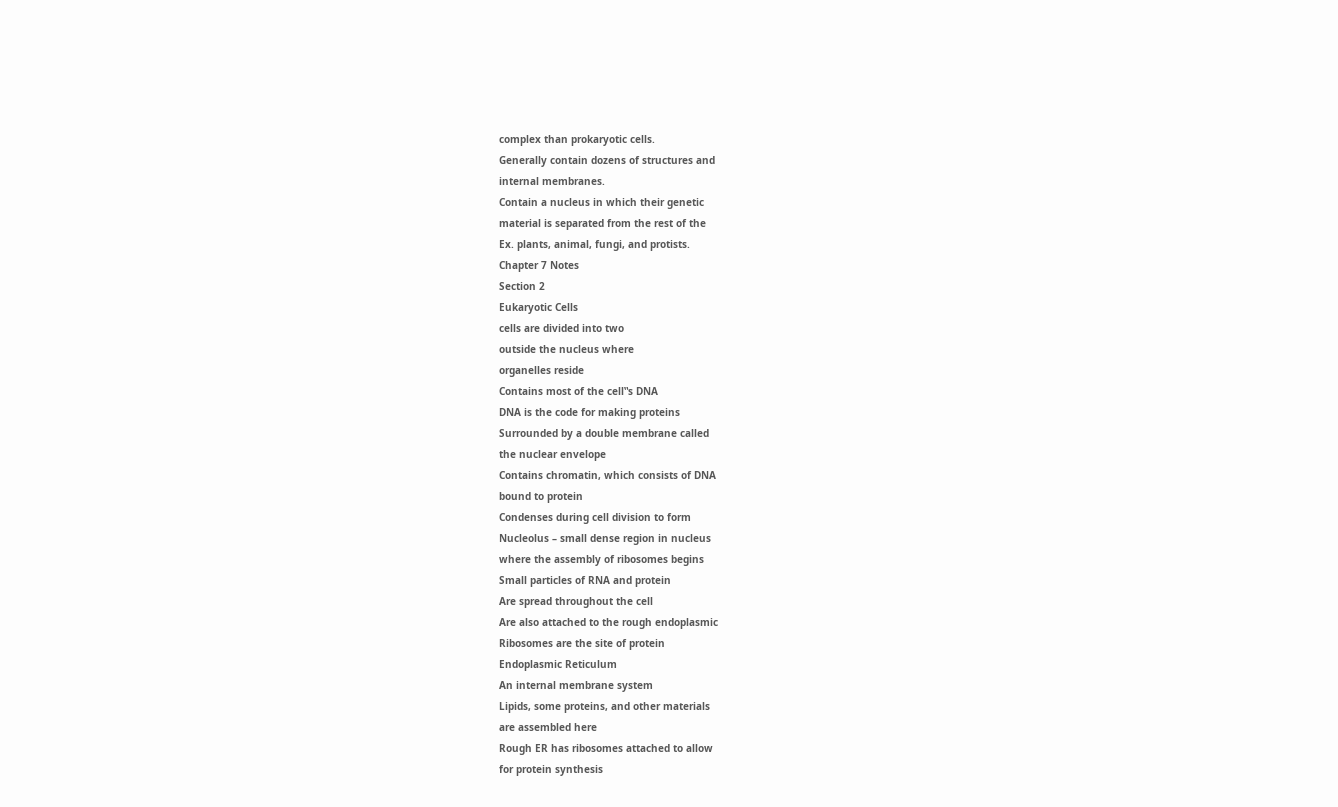complex than prokaryotic cells.
Generally contain dozens of structures and
internal membranes.
Contain a nucleus in which their genetic
material is separated from the rest of the
Ex. plants, animal, fungi, and protists.
Chapter 7 Notes
Section 2
Eukaryotic Cells
cells are divided into two
outside the nucleus where
organelles reside
Contains most of the cell‟s DNA
DNA is the code for making proteins
Surrounded by a double membrane called
the nuclear envelope
Contains chromatin, which consists of DNA
bound to protein
Condenses during cell division to form
Nucleolus – small dense region in nucleus
where the assembly of ribosomes begins
Small particles of RNA and protein
Are spread throughout the cell
Are also attached to the rough endoplasmic
Ribosomes are the site of protein
Endoplasmic Reticulum
An internal membrane system
Lipids, some proteins, and other materials
are assembled here
Rough ER has ribosomes attached to allow
for protein synthesis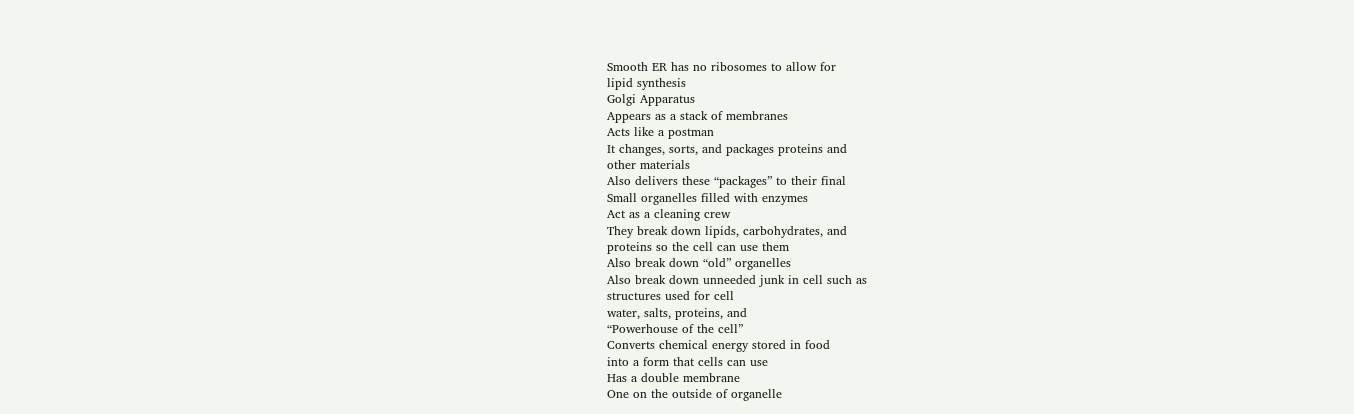Smooth ER has no ribosomes to allow for
lipid synthesis
Golgi Apparatus
Appears as a stack of membranes
Acts like a postman
It changes, sorts, and packages proteins and
other materials
Also delivers these “packages” to their final
Small organelles filled with enzymes
Act as a cleaning crew
They break down lipids, carbohydrates, and
proteins so the cell can use them
Also break down “old” organelles
Also break down unneeded junk in cell such as
structures used for cell
water, salts, proteins, and
“Powerhouse of the cell”
Converts chemical energy stored in food
into a form that cells can use
Has a double membrane
One on the outside of organelle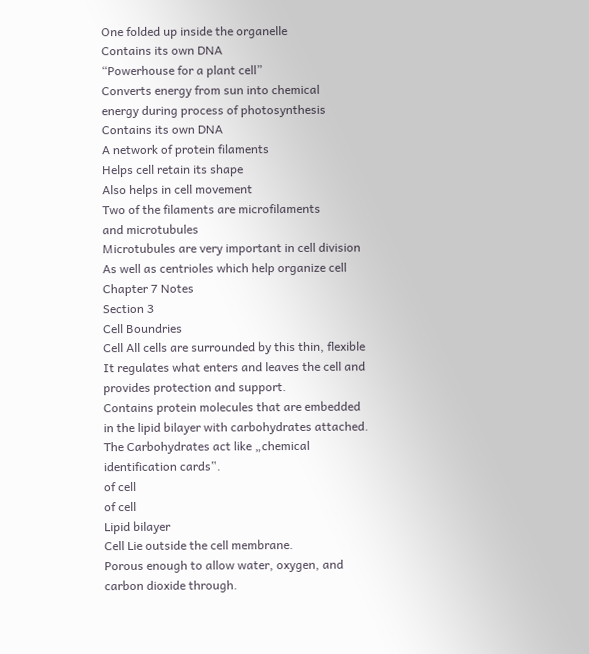One folded up inside the organelle
Contains its own DNA
“Powerhouse for a plant cell”
Converts energy from sun into chemical
energy during process of photosynthesis
Contains its own DNA
A network of protein filaments
Helps cell retain its shape
Also helps in cell movement
Two of the filaments are microfilaments
and microtubules
Microtubules are very important in cell division
As well as centrioles which help organize cell
Chapter 7 Notes
Section 3
Cell Boundries
Cell All cells are surrounded by this thin, flexible
It regulates what enters and leaves the cell and
provides protection and support.
Contains protein molecules that are embedded
in the lipid bilayer with carbohydrates attached.
The Carbohydrates act like „chemical
identification cards‟.
of cell
of cell
Lipid bilayer
Cell Lie outside the cell membrane.
Porous enough to allow water, oxygen, and
carbon dioxide through.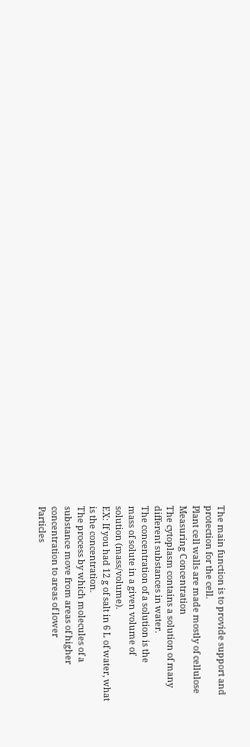The main function is to provide support and
protection for the cell.
Plant cell walls are made mostly of cellulose
Measuring Concentration
The cytoplasm contains a solution of many
different substances in water.
The concentration of a solution is the
mass of solute in a given volume of
solution (mass/volume).
EX: If you had 12 g of salt in 6 L of water, what
is the concentration.
The process by which molecules of a
substance move from areas of higher
concentration to areas of lower
Particles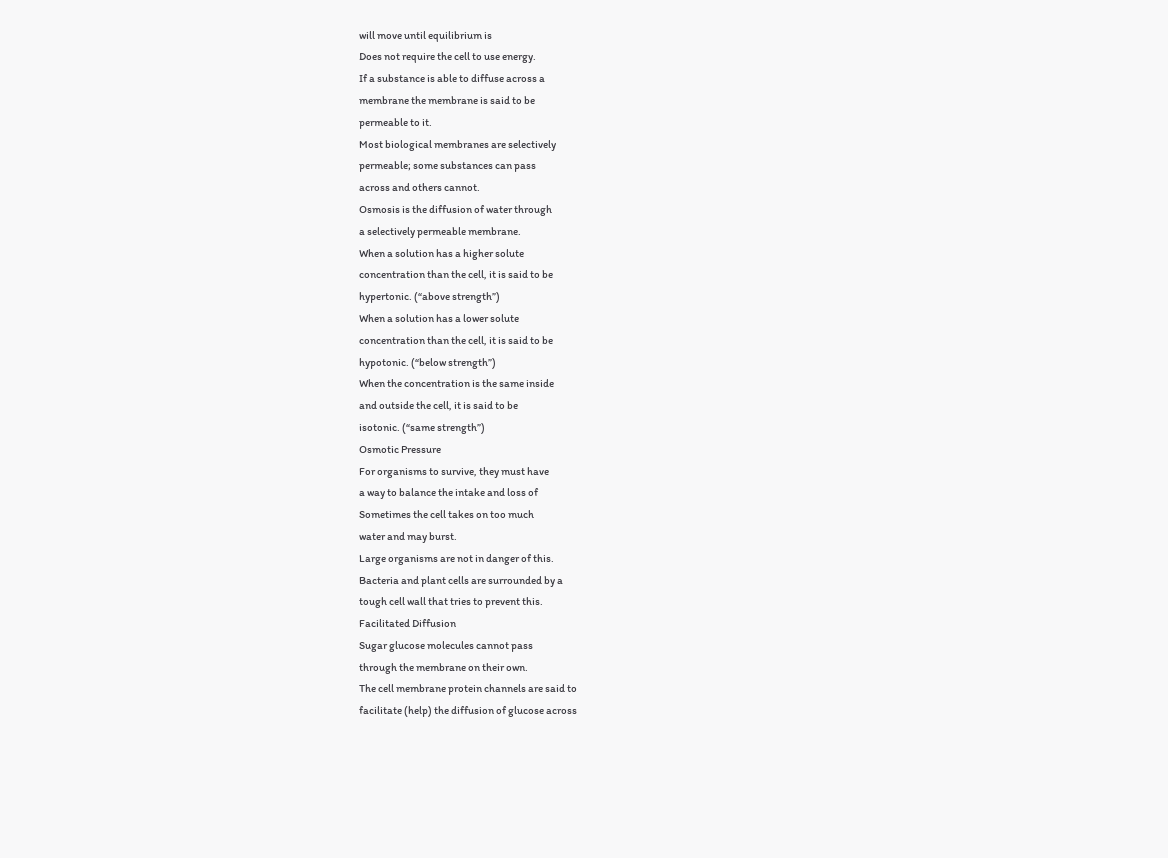will move until equilibrium is
Does not require the cell to use energy.
If a substance is able to diffuse across a
membrane the membrane is said to be
permeable to it.
Most biological membranes are selectively
permeable; some substances can pass
across and others cannot.
Osmosis is the diffusion of water through
a selectively permeable membrane.
When a solution has a higher solute
concentration than the cell, it is said to be
hypertonic. (“above strength”)
When a solution has a lower solute
concentration than the cell, it is said to be
hypotonic. (“below strength”)
When the concentration is the same inside
and outside the cell, it is said to be
isotonic. (“same strength”)
Osmotic Pressure
For organisms to survive, they must have
a way to balance the intake and loss of
Sometimes the cell takes on too much
water and may burst.
Large organisms are not in danger of this.
Bacteria and plant cells are surrounded by a
tough cell wall that tries to prevent this.
Facilitated Diffusion
Sugar glucose molecules cannot pass
through the membrane on their own.
The cell membrane protein channels are said to
facilitate (help) the diffusion of glucose across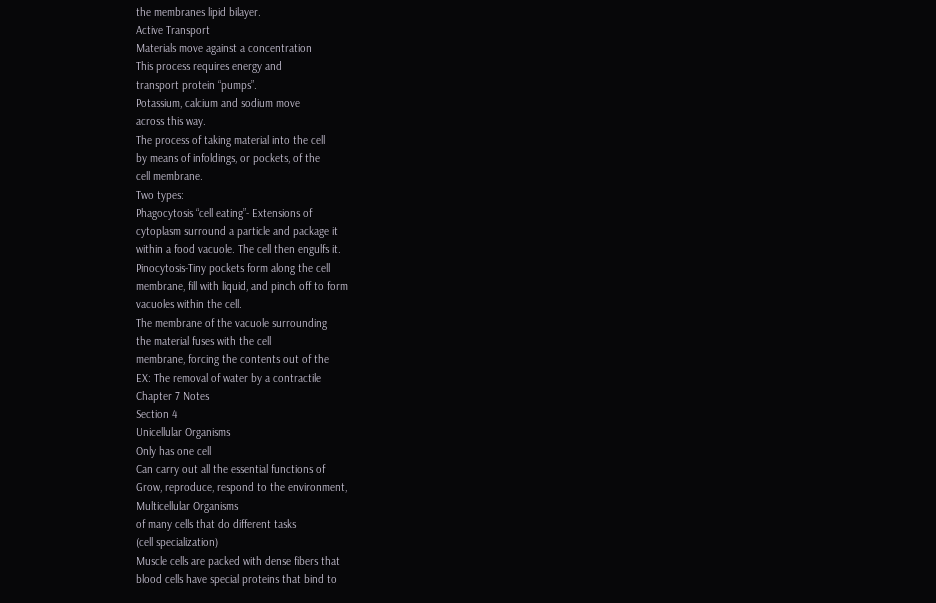the membranes lipid bilayer.
Active Transport
Materials move against a concentration
This process requires energy and
transport protein “pumps”.
Potassium, calcium and sodium move
across this way.
The process of taking material into the cell
by means of infoldings, or pockets, of the
cell membrane.
Two types:
Phagocytosis “cell eating”- Extensions of
cytoplasm surround a particle and package it
within a food vacuole. The cell then engulfs it.
Pinocytosis-Tiny pockets form along the cell
membrane, fill with liquid, and pinch off to form
vacuoles within the cell.
The membrane of the vacuole surrounding
the material fuses with the cell
membrane, forcing the contents out of the
EX: The removal of water by a contractile
Chapter 7 Notes
Section 4
Unicellular Organisms
Only has one cell
Can carry out all the essential functions of
Grow, reproduce, respond to the environment,
Multicellular Organisms
of many cells that do different tasks
(cell specialization)
Muscle cells are packed with dense fibers that
blood cells have special proteins that bind to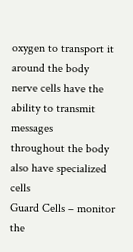oxygen to transport it around the body
nerve cells have the ability to transmit messages
throughout the body
also have specialized cells
Guard Cells – monitor the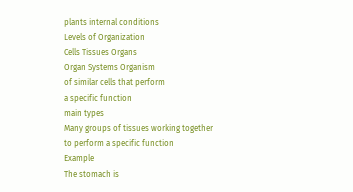plants internal conditions
Levels of Organization
Cells Tissues Organs
Organ Systems Organism
of similar cells that perform
a specific function
main types
Many groups of tissues working together
to perform a specific function
Example
The stomach is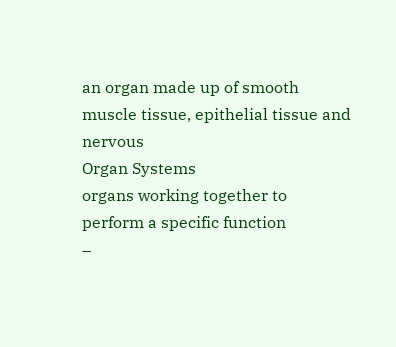an organ made up of smooth
muscle tissue, epithelial tissue and nervous
Organ Systems
organs working together to
perform a specific function
–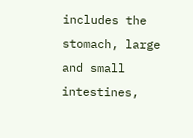includes the stomach, large
and small intestines,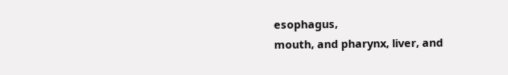esophagus,
mouth, and pharynx, liver, and